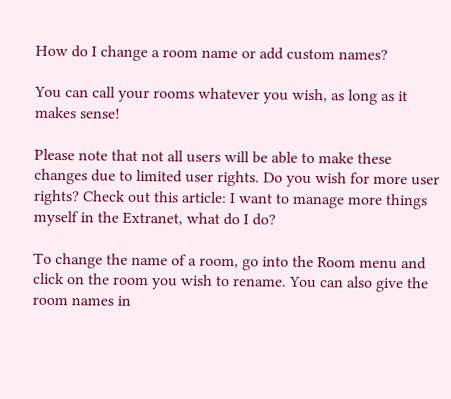How do I change a room name or add custom names?

You can call your rooms whatever you wish, as long as it makes sense!

Please note that not all users will be able to make these changes due to limited user rights. Do you wish for more user rights? Check out this article: I want to manage more things myself in the Extranet, what do I do?

To change the name of a room, go into the Room menu and click on the room you wish to rename. You can also give the room names in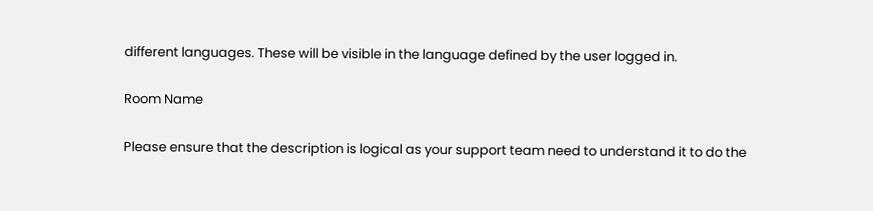different languages. These will be visible in the language defined by the user logged in.

Room Name

Please ensure that the description is logical as your support team need to understand it to do the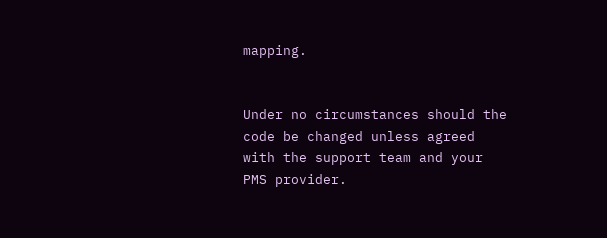mapping.


Under no circumstances should the code be changed unless agreed with the support team and your PMS provider.